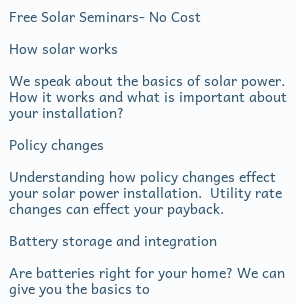Free Solar Seminars- No Cost

How solar works

We speak about the basics of solar power. How it works and what is important about your installation?

Policy changes

Understanding how policy changes effect your solar power installation.  Utility rate changes can effect your payback.

Battery storage and integration

Are batteries right for your home? We can give you the basics to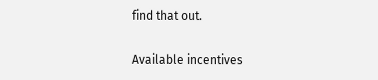find that out.

Available incentives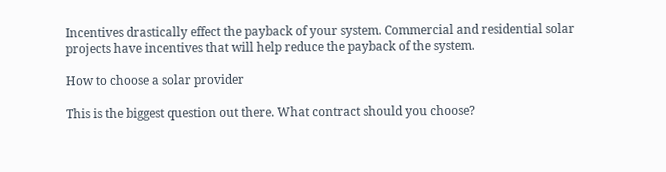Incentives drastically effect the payback of your system. Commercial and residential solar projects have incentives that will help reduce the payback of the system.

How to choose a solar provider

This is the biggest question out there. What contract should you choose?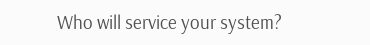Who will service your system?